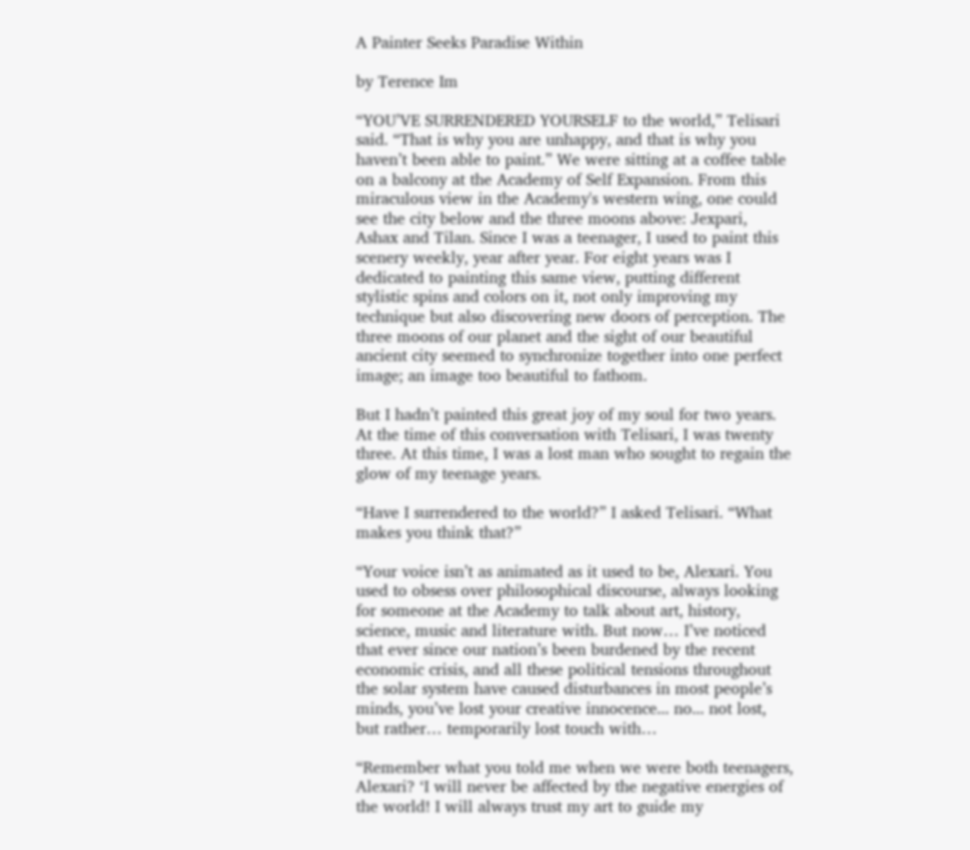A Painter Seeks Paradise Within

by Terence Im

“YOU’VE SURRENDERED YOURSELF to the world,” Telisari said. “That is why you are unhappy, and that is why you haven’t been able to paint.” We were sitting at a coffee table on a balcony at the Academy of Self Expansion. From this miraculous view in the Academy's western wing, one could see the city below and the three moons above: Jexpari, Ashax and Tilan. Since I was a teenager, I used to paint this scenery weekly, year after year. For eight years was I dedicated to painting this same view, putting different stylistic spins and colors on it, not only improving my technique but also discovering new doors of perception. The three moons of our planet and the sight of our beautiful ancient city seemed to synchronize together into one perfect image; an image too beautiful to fathom.

But I hadn’t painted this great joy of my soul for two years. At the time of this conversation with Telisari, I was twenty three. At this time, I was a lost man who sought to regain the glow of my teenage years.

“Have I surrendered to the world?” I asked Telisari. “What makes you think that?”

“Your voice isn’t as animated as it used to be, Alexari. You used to obsess over philosophical discourse, always looking for someone at the Academy to talk about art, history, science, music and literature with. But now… I’ve noticed that ever since our nation’s been burdened by the recent economic crisis, and all these political tensions throughout the solar system have caused disturbances in most people’s minds, you’ve lost your creative innocence... no... not lost, but rather… temporarily lost touch with…

“Remember what you told me when we were both teenagers, Alexari? ‘I will never be affected by the negative energies of the world! I will always trust my art to guide my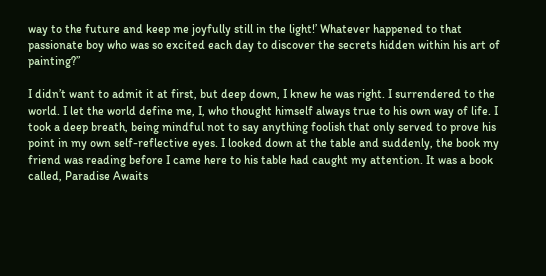way to the future and keep me joyfully still in the light!’ Whatever happened to that passionate boy who was so excited each day to discover the secrets hidden within his art of painting?”

I didn’t want to admit it at first, but deep down, I knew he was right. I surrendered to the world. I let the world define me, I, who thought himself always true to his own way of life. I took a deep breath, being mindful not to say anything foolish that only served to prove his point in my own self-reflective eyes. I looked down at the table and suddenly, the book my friend was reading before I came here to his table had caught my attention. It was a book called, Paradise Awaits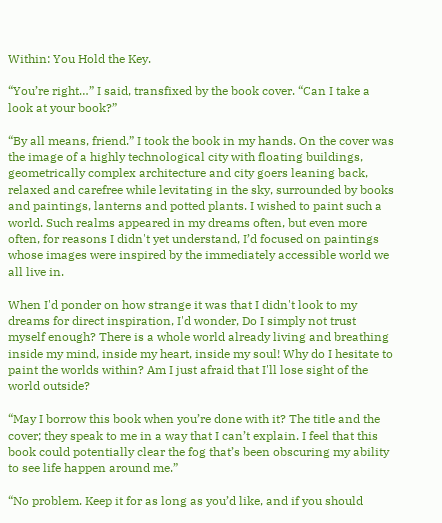Within: You Hold the Key.

“You’re right…” I said, transfixed by the book cover. “Can I take a look at your book?”

“By all means, friend.” I took the book in my hands. On the cover was the image of a highly technological city with floating buildings, geometrically complex architecture and city goers leaning back, relaxed and carefree while levitating in the sky, surrounded by books and paintings, lanterns and potted plants. I wished to paint such a world. Such realms appeared in my dreams often, but even more often, for reasons I didn't yet understand, I’d focused on paintings whose images were inspired by the immediately accessible world we all live in.

When I'd ponder on how strange it was that I didn't look to my dreams for direct inspiration, I'd wonder, Do I simply not trust myself enough? There is a whole world already living and breathing inside my mind, inside my heart, inside my soul! Why do I hesitate to paint the worlds within? Am I just afraid that I'll lose sight of the world outside?

“May I borrow this book when you’re done with it? The title and the cover; they speak to me in a way that I can’t explain. I feel that this book could potentially clear the fog that’s been obscuring my ability to see life happen around me.”

“No problem. Keep it for as long as you’d like, and if you should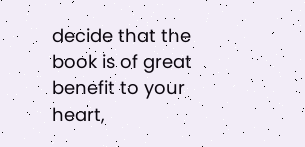decide that the book is of great benefit to your heart,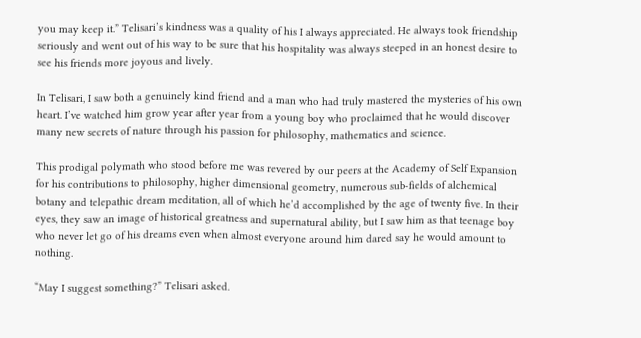you may keep it.” Telisari’s kindness was a quality of his I always appreciated. He always took friendship seriously and went out of his way to be sure that his hospitality was always steeped in an honest desire to see his friends more joyous and lively.

In Telisari, I saw both a genuinely kind friend and a man who had truly mastered the mysteries of his own heart. I’ve watched him grow year after year from a young boy who proclaimed that he would discover many new secrets of nature through his passion for philosophy, mathematics and science.

This prodigal polymath who stood before me was revered by our peers at the Academy of Self Expansion for his contributions to philosophy, higher dimensional geometry, numerous sub-fields of alchemical botany and telepathic dream meditation, all of which he’d accomplished by the age of twenty five. In their eyes, they saw an image of historical greatness and supernatural ability, but I saw him as that teenage boy who never let go of his dreams even when almost everyone around him dared say he would amount to nothing.

“May I suggest something?” Telisari asked.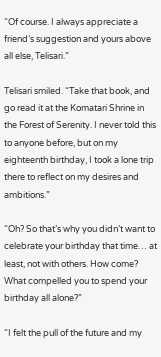“Of course. I always appreciate a friend’s suggestion and yours above all else, Telisari.”

Telisari smiled. “Take that book, and go read it at the Komatari Shrine in the Forest of Serenity. I never told this to anyone before, but on my eighteenth birthday, I took a lone trip there to reflect on my desires and ambitions.”

“Oh? So that’s why you didn’t want to celebrate your birthday that time… at least, not with others. How come? What compelled you to spend your birthday all alone?”

“I felt the pull of the future and my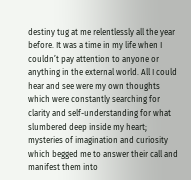destiny tug at me relentlessly all the year before. It was a time in my life when I couldn’t pay attention to anyone or anything in the external world. All I could hear and see were my own thoughts which were constantly searching for clarity and self-understanding for what slumbered deep inside my heart; mysteries of imagination and curiosity which begged me to answer their call and manifest them into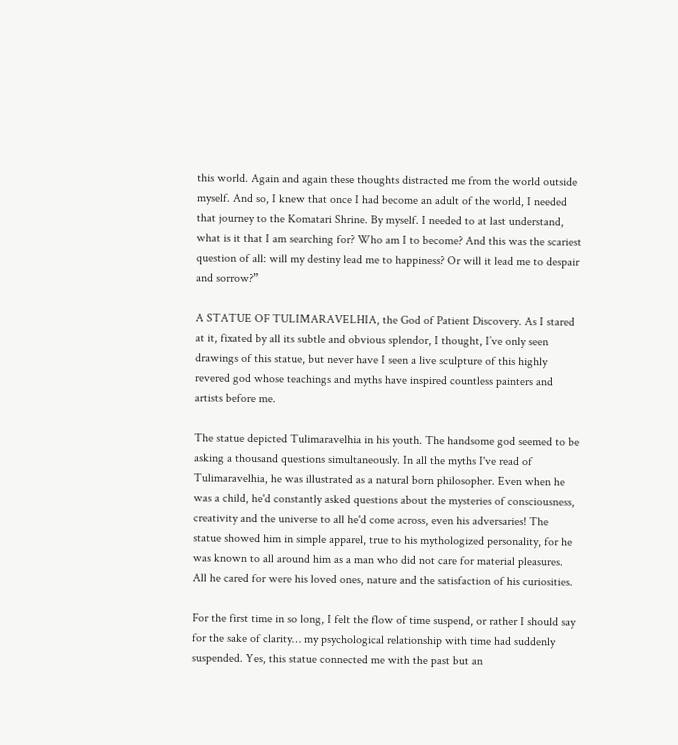this world. Again and again these thoughts distracted me from the world outside myself. And so, I knew that once I had become an adult of the world, I needed that journey to the Komatari Shrine. By myself. I needed to at last understand, what is it that I am searching for? Who am I to become? And this was the scariest question of all: will my destiny lead me to happiness? Or will it lead me to despair and sorrow?”

A STATUE OF TULIMARAVELHIA, the God of Patient Discovery. As I stared at it, fixated by all its subtle and obvious splendor, I thought, I’ve only seen drawings of this statue, but never have I seen a live sculpture of this highly revered god whose teachings and myths have inspired countless painters and artists before me.

The statue depicted Tulimaravelhia in his youth. The handsome god seemed to be asking a thousand questions simultaneously. In all the myths I've read of Tulimaravelhia, he was illustrated as a natural born philosopher. Even when he was a child, he'd constantly asked questions about the mysteries of consciousness, creativity and the universe to all he'd come across, even his adversaries! The statue showed him in simple apparel, true to his mythologized personality, for he was known to all around him as a man who did not care for material pleasures. All he cared for were his loved ones, nature and the satisfaction of his curiosities.

For the first time in so long, I felt the flow of time suspend, or rather I should say for the sake of clarity… my psychological relationship with time had suddenly suspended. Yes, this statue connected me with the past but an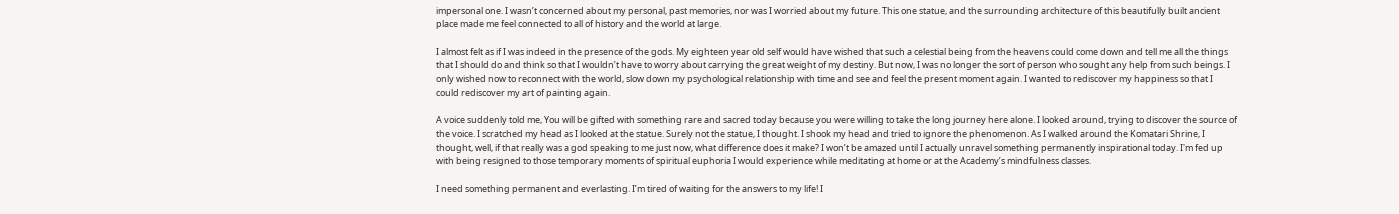impersonal one. I wasn’t concerned about my personal, past memories, nor was I worried about my future. This one statue, and the surrounding architecture of this beautifully built ancient place made me feel connected to all of history and the world at large.

I almost felt as if I was indeed in the presence of the gods. My eighteen year old self would have wished that such a celestial being from the heavens could come down and tell me all the things that I should do and think so that I wouldn’t have to worry about carrying the great weight of my destiny. But now, I was no longer the sort of person who sought any help from such beings. I only wished now to reconnect with the world, slow down my psychological relationship with time and see and feel the present moment again. I wanted to rediscover my happiness so that I could rediscover my art of painting again.

A voice suddenly told me, You will be gifted with something rare and sacred today because you were willing to take the long journey here alone. I looked around, trying to discover the source of the voice. I scratched my head as I looked at the statue. Surely not the statue, I thought. I shook my head and tried to ignore the phenomenon. As I walked around the Komatari Shrine, I thought, well, if that really was a god speaking to me just now, what difference does it make? I won’t be amazed until I actually unravel something permanently inspirational today. I'm fed up with being resigned to those temporary moments of spiritual euphoria I would experience while meditating at home or at the Academy’s mindfulness classes.

I need something permanent and everlasting. I’m tired of waiting for the answers to my life! I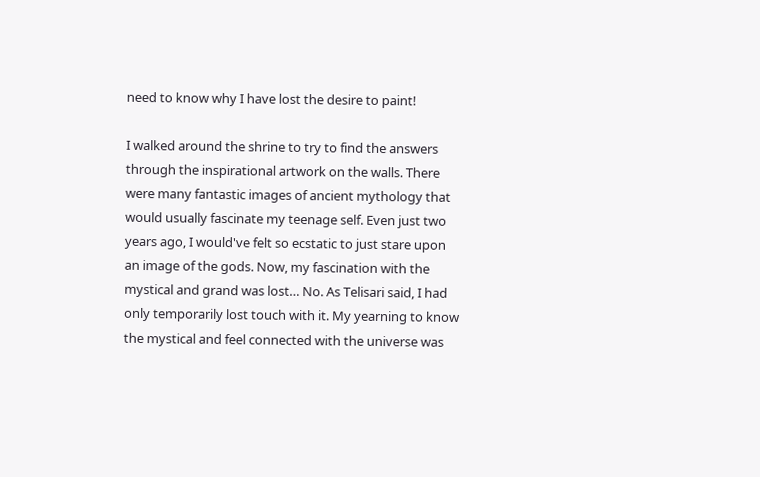need to know why I have lost the desire to paint!

I walked around the shrine to try to find the answers through the inspirational artwork on the walls. There were many fantastic images of ancient mythology that would usually fascinate my teenage self. Even just two years ago, I would've felt so ecstatic to just stare upon an image of the gods. Now, my fascination with the mystical and grand was lost… No. As Telisari said, I had only temporarily lost touch with it. My yearning to know the mystical and feel connected with the universe was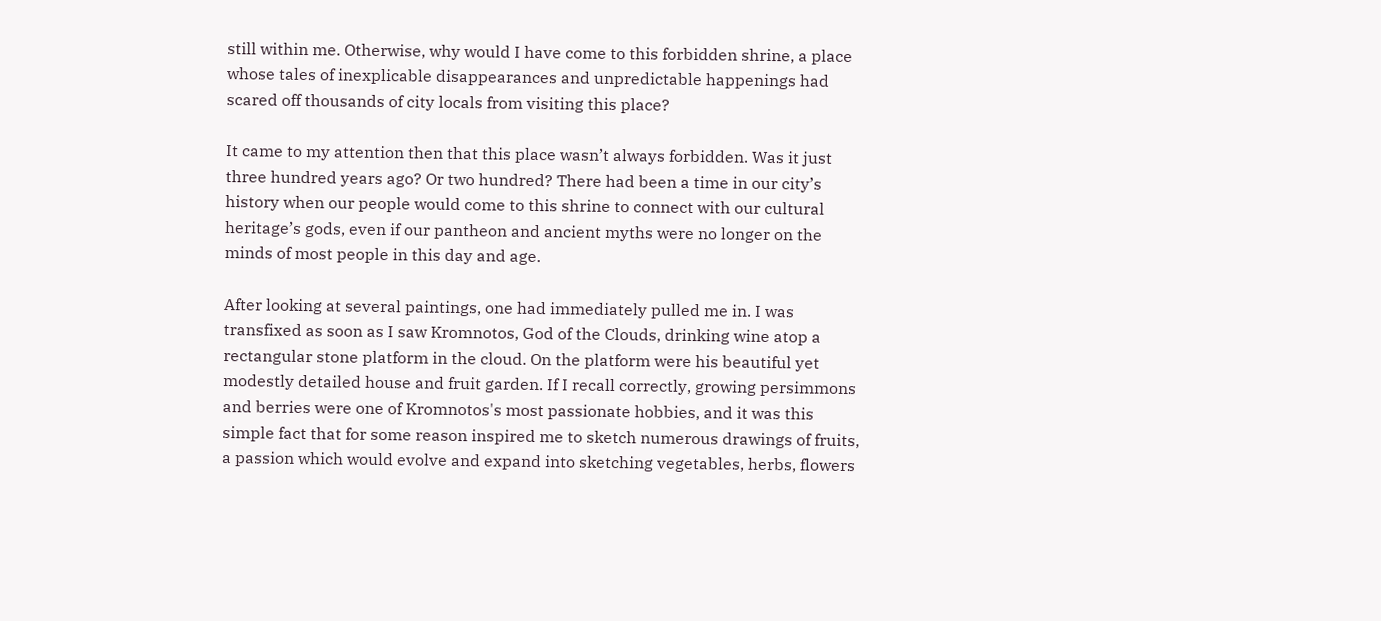still within me. Otherwise, why would I have come to this forbidden shrine, a place whose tales of inexplicable disappearances and unpredictable happenings had scared off thousands of city locals from visiting this place?

It came to my attention then that this place wasn’t always forbidden. Was it just three hundred years ago? Or two hundred? There had been a time in our city’s history when our people would come to this shrine to connect with our cultural heritage’s gods, even if our pantheon and ancient myths were no longer on the minds of most people in this day and age.

After looking at several paintings, one had immediately pulled me in. I was transfixed as soon as I saw Kromnotos, God of the Clouds, drinking wine atop a rectangular stone platform in the cloud. On the platform were his beautiful yet modestly detailed house and fruit garden. If I recall correctly, growing persimmons and berries were one of Kromnotos's most passionate hobbies, and it was this simple fact that for some reason inspired me to sketch numerous drawings of fruits, a passion which would evolve and expand into sketching vegetables, herbs, flowers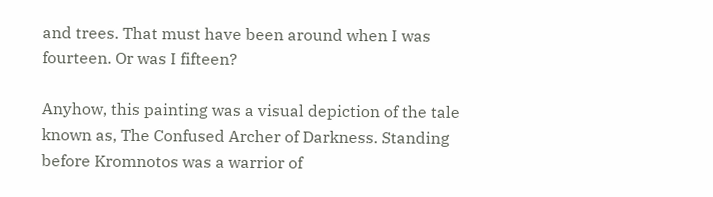and trees. That must have been around when I was fourteen. Or was I fifteen?

Anyhow, this painting was a visual depiction of the tale known as, The Confused Archer of Darkness. Standing before Kromnotos was a warrior of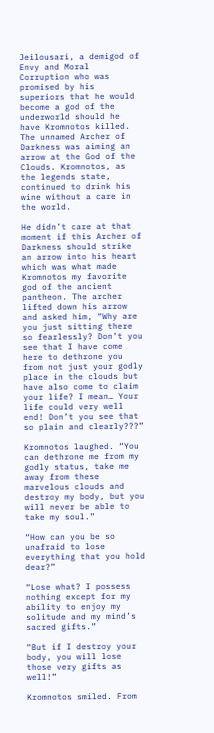Jeilousari, a demigod of Envy and Moral Corruption who was promised by his superiors that he would become a god of the underworld should he have Kromnotos killed. The unnamed Archer of Darkness was aiming an arrow at the God of the Clouds. Kromnotos, as the legends state, continued to drink his wine without a care in the world.

He didn’t care at that moment if this Archer of Darkness should strike an arrow into his heart which was what made Kromnotos my favorite god of the ancient pantheon. The archer lifted down his arrow and asked him, “Why are you just sitting there so fearlessly? Don’t you see that I have come here to dethrone you from not just your godly place in the clouds but have also come to claim your life? I mean… Your life could very well end! Don’t you see that so plain and clearly???”

Kromnotos laughed. “You can dethrone me from my godly status, take me away from these marvelous clouds and destroy my body, but you will never be able to take my soul.”

“How can you be so unafraid to lose everything that you hold dear?”

“Lose what? I possess nothing except for my ability to enjoy my solitude and my mind’s sacred gifts.”

“But if I destroy your body, you will lose those very gifts as well!”

Kromnotos smiled. From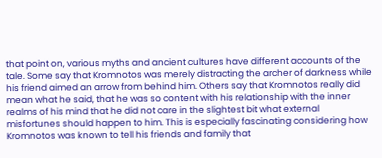that point on, various myths and ancient cultures have different accounts of the tale. Some say that Kromnotos was merely distracting the archer of darkness while his friend aimed an arrow from behind him. Others say that Kromnotos really did mean what he said, that he was so content with his relationship with the inner realms of his mind that he did not care in the slightest bit what external misfortunes should happen to him. This is especially fascinating considering how Kromnotos was known to tell his friends and family that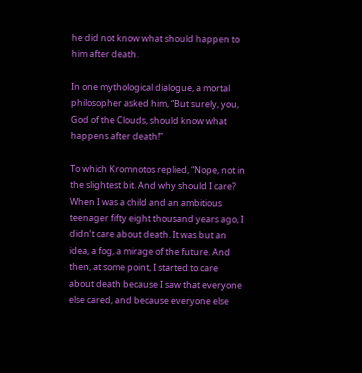he did not know what should happen to him after death.

In one mythological dialogue, a mortal philosopher asked him, “But surely, you, God of the Clouds, should know what happens after death!”

To which Kromnotos replied, “Nope, not in the slightest bit. And why should I care? When I was a child and an ambitious teenager fifty eight thousand years ago, I didn’t care about death. It was but an idea, a fog, a mirage of the future. And then, at some point, I started to care about death because I saw that everyone else cared, and because everyone else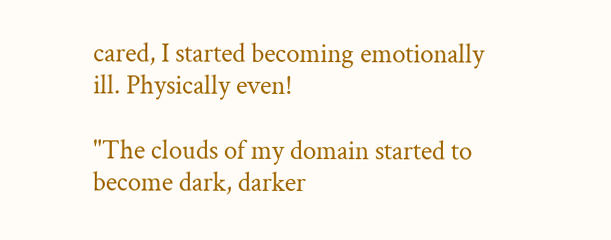cared, I started becoming emotionally ill. Physically even!

"The clouds of my domain started to become dark, darker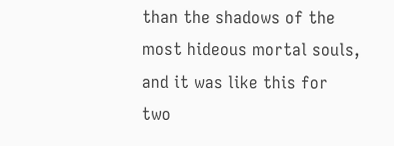than the shadows of the most hideous mortal souls, and it was like this for two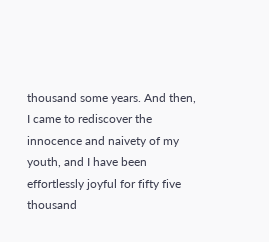thousand some years. And then, I came to rediscover the innocence and naivety of my youth, and I have been effortlessly joyful for fifty five thousand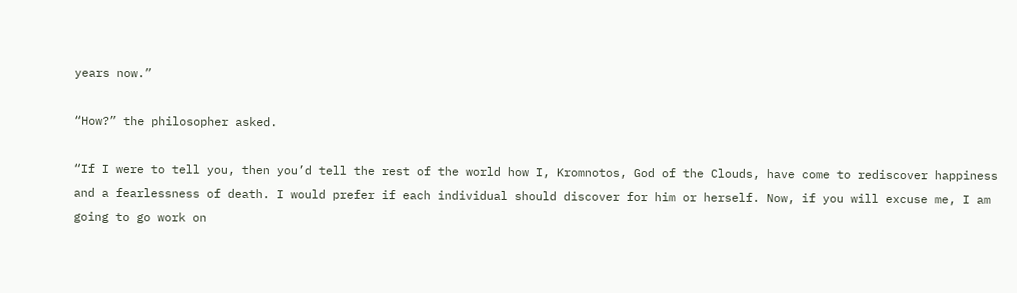years now.”

“How?” the philosopher asked.

“If I were to tell you, then you’d tell the rest of the world how I, Kromnotos, God of the Clouds, have come to rediscover happiness and a fearlessness of death. I would prefer if each individual should discover for him or herself. Now, if you will excuse me, I am going to go work on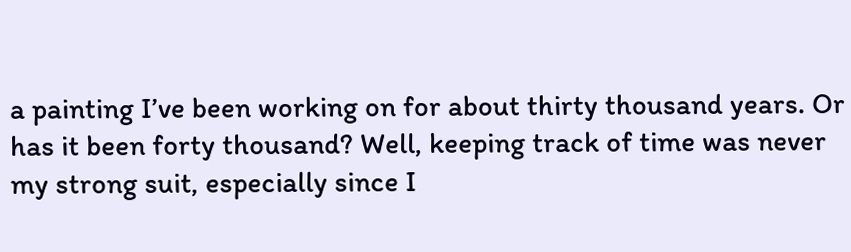a painting I’ve been working on for about thirty thousand years. Or has it been forty thousand? Well, keeping track of time was never my strong suit, especially since I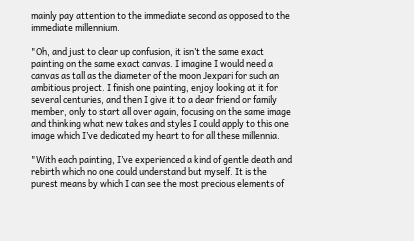mainly pay attention to the immediate second as opposed to the immediate millennium.

"Oh, and just to clear up confusion, it isn’t the same exact painting on the same exact canvas. I imagine I would need a canvas as tall as the diameter of the moon Jexpari for such an ambitious project. I finish one painting, enjoy looking at it for several centuries, and then I give it to a dear friend or family member, only to start all over again, focusing on the same image and thinking what new takes and styles I could apply to this one image which I’ve dedicated my heart to for all these millennia.

"With each painting, I’ve experienced a kind of gentle death and rebirth which no one could understand but myself. It is the purest means by which I can see the most precious elements of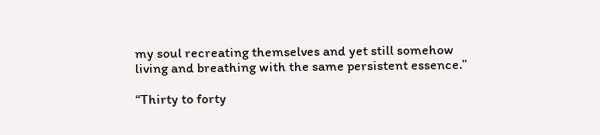my soul recreating themselves and yet still somehow living and breathing with the same persistent essence.”

“Thirty to forty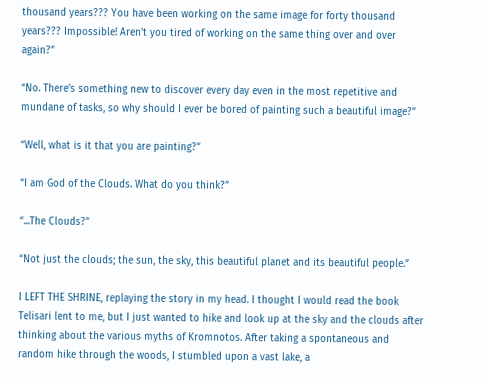thousand years??? You have been working on the same image for forty thousand years??? Impossible! Aren’t you tired of working on the same thing over and over again?”

“No. There’s something new to discover every day even in the most repetitive and mundane of tasks, so why should I ever be bored of painting such a beautiful image?”

“Well, what is it that you are painting?”

“I am God of the Clouds. What do you think?”

“...The Clouds?”

“Not just the clouds; the sun, the sky, this beautiful planet and its beautiful people.”

I LEFT THE SHRINE, replaying the story in my head. I thought I would read the book Telisari lent to me, but I just wanted to hike and look up at the sky and the clouds after thinking about the various myths of Kromnotos. After taking a spontaneous and random hike through the woods, I stumbled upon a vast lake, a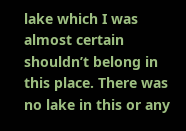lake which I was almost certain shouldn’t belong in this place. There was no lake in this or any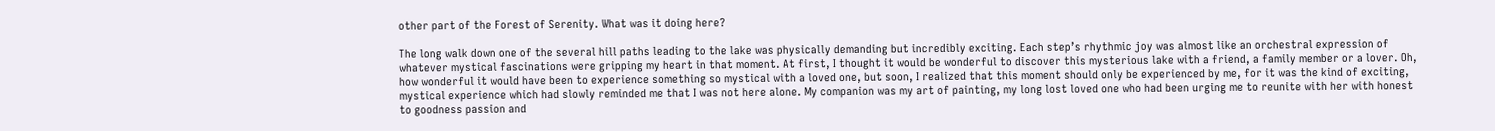other part of the Forest of Serenity. What was it doing here?

The long walk down one of the several hill paths leading to the lake was physically demanding but incredibly exciting. Each step’s rhythmic joy was almost like an orchestral expression of whatever mystical fascinations were gripping my heart in that moment. At first, I thought it would be wonderful to discover this mysterious lake with a friend, a family member or a lover. Oh, how wonderful it would have been to experience something so mystical with a loved one, but soon, I realized that this moment should only be experienced by me, for it was the kind of exciting, mystical experience which had slowly reminded me that I was not here alone. My companion was my art of painting, my long lost loved one who had been urging me to reunite with her with honest to goodness passion and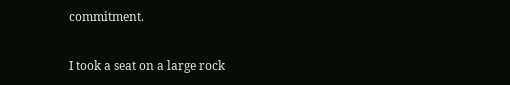commitment.

I took a seat on a large rock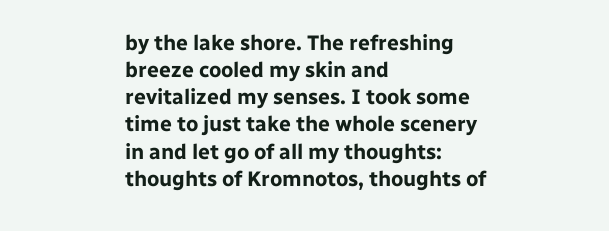by the lake shore. The refreshing breeze cooled my skin and revitalized my senses. I took some time to just take the whole scenery in and let go of all my thoughts: thoughts of Kromnotos, thoughts of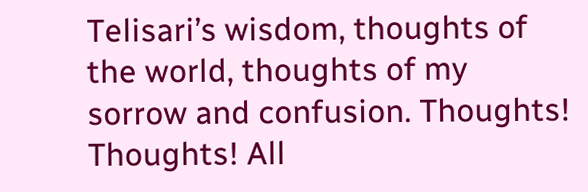Telisari’s wisdom, thoughts of the world, thoughts of my sorrow and confusion. Thoughts! Thoughts! All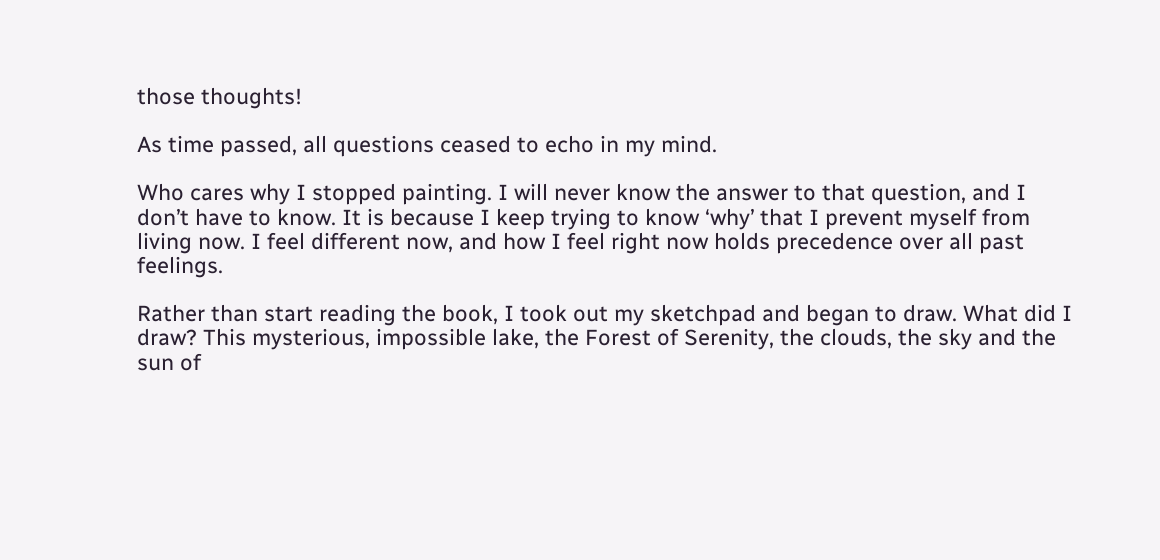those thoughts!

As time passed, all questions ceased to echo in my mind.

Who cares why I stopped painting. I will never know the answer to that question, and I don’t have to know. It is because I keep trying to know ‘why’ that I prevent myself from living now. I feel different now, and how I feel right now holds precedence over all past feelings.

Rather than start reading the book, I took out my sketchpad and began to draw. What did I draw? This mysterious, impossible lake, the Forest of Serenity, the clouds, the sky and the sun of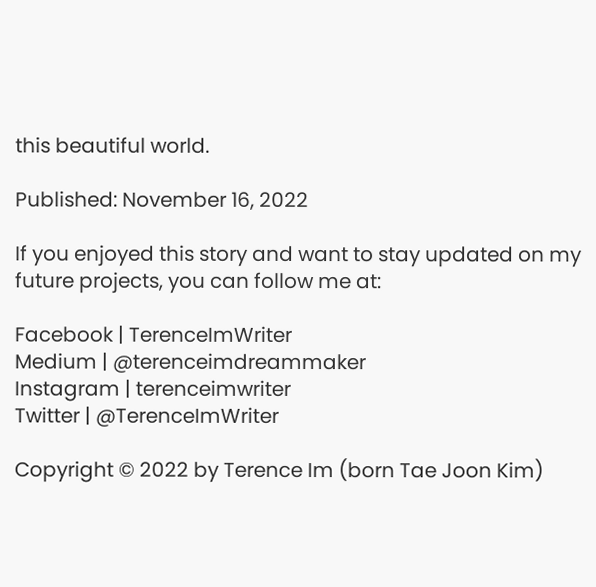this beautiful world.

Published: November 16, 2022

If you enjoyed this story and want to stay updated on my future projects, you can follow me at:

Facebook | TerenceImWriter
Medium | @terenceimdreammaker
Instagram | terenceimwriter
Twitter | @TerenceImWriter

Copyright © 2022 by Terence Im (born Tae Joon Kim)